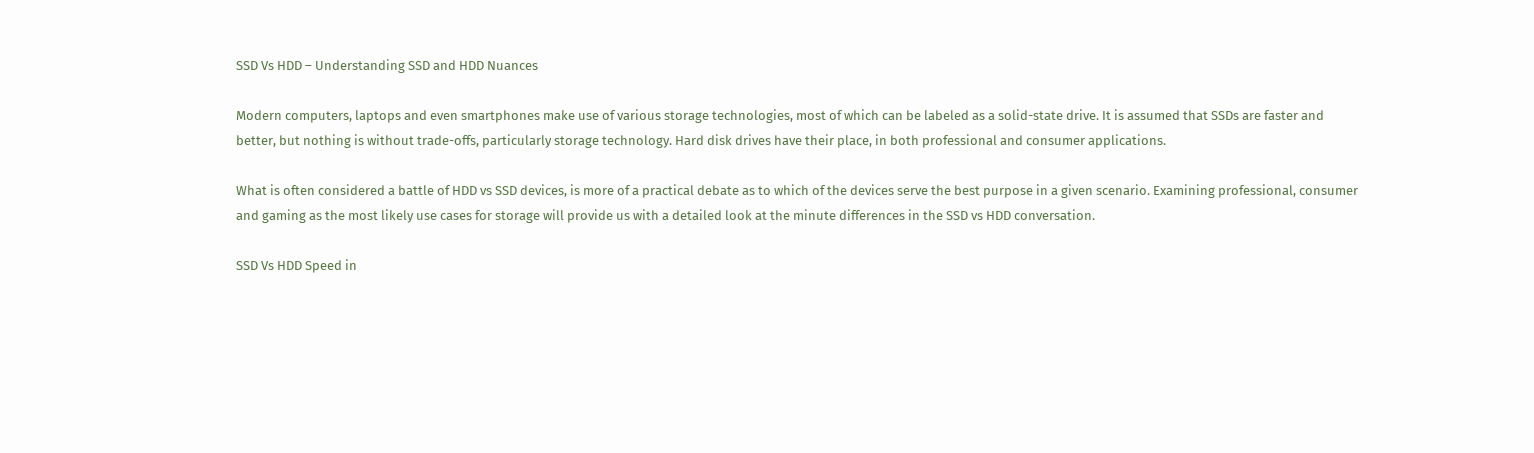SSD Vs HDD – Understanding SSD and HDD Nuances

Modern computers, laptops and even smartphones make use of various storage technologies, most of which can be labeled as a solid-state drive. It is assumed that SSDs are faster and better, but nothing is without trade-offs, particularly storage technology. Hard disk drives have their place, in both professional and consumer applications.

What is often considered a battle of HDD vs SSD devices, is more of a practical debate as to which of the devices serve the best purpose in a given scenario. Examining professional, consumer and gaming as the most likely use cases for storage will provide us with a detailed look at the minute differences in the SSD vs HDD conversation.

SSD Vs HDD Speed in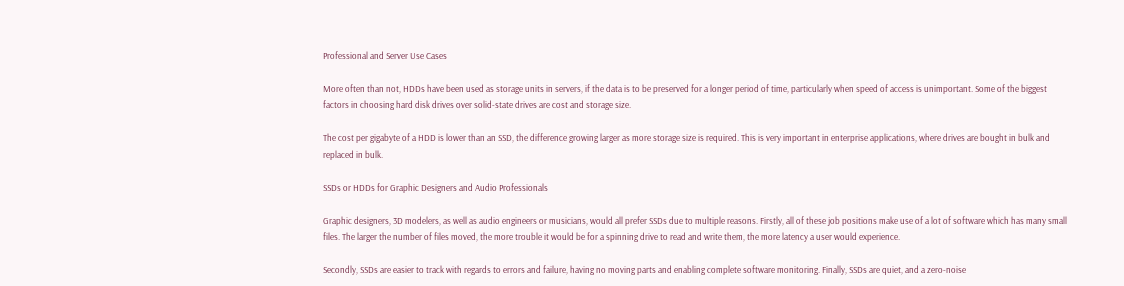Professional and Server Use Cases

More often than not, HDDs have been used as storage units in servers, if the data is to be preserved for a longer period of time, particularly when speed of access is unimportant. Some of the biggest factors in choosing hard disk drives over solid-state drives are cost and storage size.

The cost per gigabyte of a HDD is lower than an SSD, the difference growing larger as more storage size is required. This is very important in enterprise applications, where drives are bought in bulk and replaced in bulk.

SSDs or HDDs for Graphic Designers and Audio Professionals

Graphic designers, 3D modelers, as well as audio engineers or musicians, would all prefer SSDs due to multiple reasons. Firstly, all of these job positions make use of a lot of software which has many small files. The larger the number of files moved, the more trouble it would be for a spinning drive to read and write them, the more latency a user would experience.

Secondly, SSDs are easier to track with regards to errors and failure, having no moving parts and enabling complete software monitoring. Finally, SSDs are quiet, and a zero-noise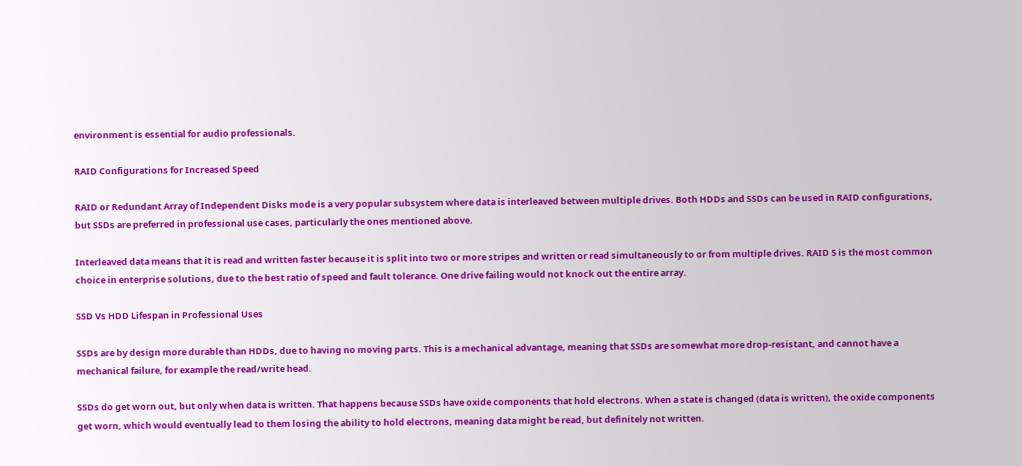environment is essential for audio professionals.

RAID Configurations for Increased Speed

RAID or Redundant Array of Independent Disks mode is a very popular subsystem where data is interleaved between multiple drives. Both HDDs and SSDs can be used in RAID configurations, but SSDs are preferred in professional use cases, particularly the ones mentioned above.

Interleaved data means that it is read and written faster because it is split into two or more stripes and written or read simultaneously to or from multiple drives. RAID 5 is the most common choice in enterprise solutions, due to the best ratio of speed and fault tolerance. One drive failing would not knock out the entire array.

SSD Vs HDD Lifespan in Professional Uses

SSDs are by design more durable than HDDs, due to having no moving parts. This is a mechanical advantage, meaning that SSDs are somewhat more drop-resistant, and cannot have a mechanical failure, for example the read/write head.

SSDs do get worn out, but only when data is written. That happens because SSDs have oxide components that hold electrons. When a state is changed (data is written), the oxide components get worn, which would eventually lead to them losing the ability to hold electrons, meaning data might be read, but definitely not written.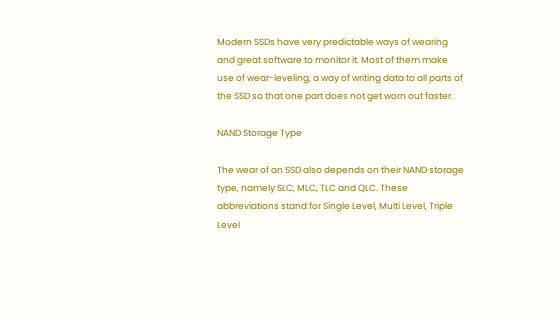Modern SSDs have very predictable ways of wearing and great software to monitor it. Most of them make use of wear-leveling, a way of writing data to all parts of the SSD so that one part does not get worn out faster.

NAND Storage Type

The wear of an SSD also depends on their NAND storage type, namely SLC, MLC, TLC and QLC. These abbreviations stand for Single Level, Multi Level, Triple Level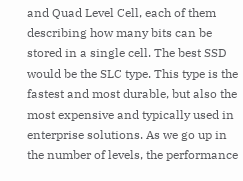and Quad Level Cell, each of them describing how many bits can be stored in a single cell. The best SSD would be the SLC type. This type is the fastest and most durable, but also the most expensive and typically used in enterprise solutions. As we go up in the number of levels, the performance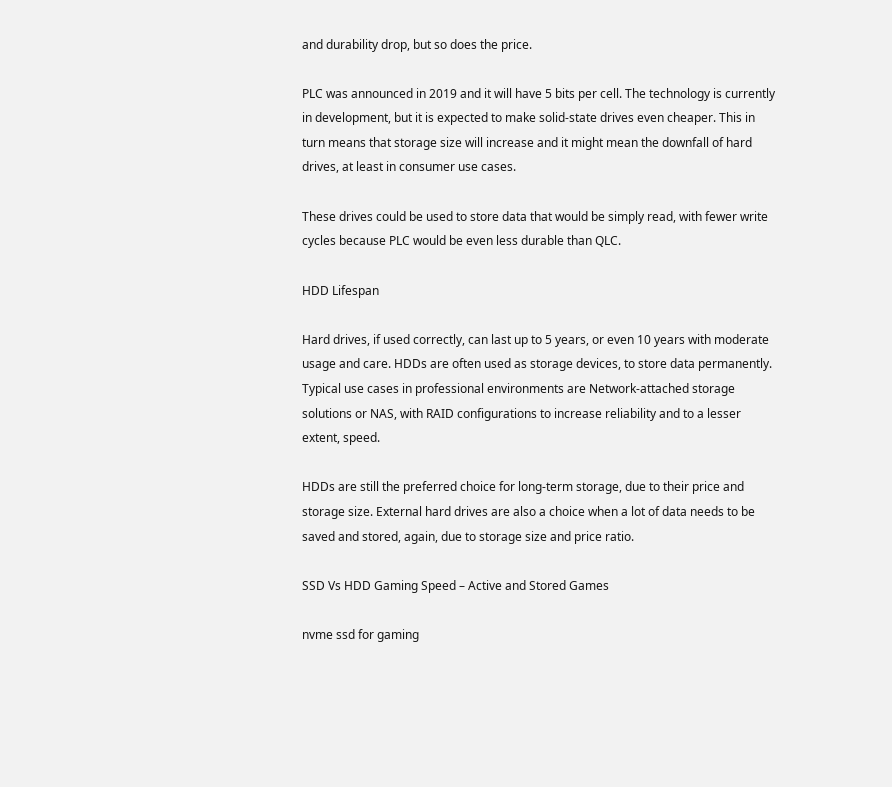and durability drop, but so does the price.

PLC was announced in 2019 and it will have 5 bits per cell. The technology is currently in development, but it is expected to make solid-state drives even cheaper. This in turn means that storage size will increase and it might mean the downfall of hard drives, at least in consumer use cases.

These drives could be used to store data that would be simply read, with fewer write cycles because PLC would be even less durable than QLC.

HDD Lifespan

Hard drives, if used correctly, can last up to 5 years, or even 10 years with moderate usage and care. HDDs are often used as storage devices, to store data permanently. Typical use cases in professional environments are Network-attached storage solutions or NAS, with RAID configurations to increase reliability and to a lesser extent, speed.

HDDs are still the preferred choice for long-term storage, due to their price and storage size. External hard drives are also a choice when a lot of data needs to be saved and stored, again, due to storage size and price ratio.

SSD Vs HDD Gaming Speed – Active and Stored Games

nvme ssd for gaming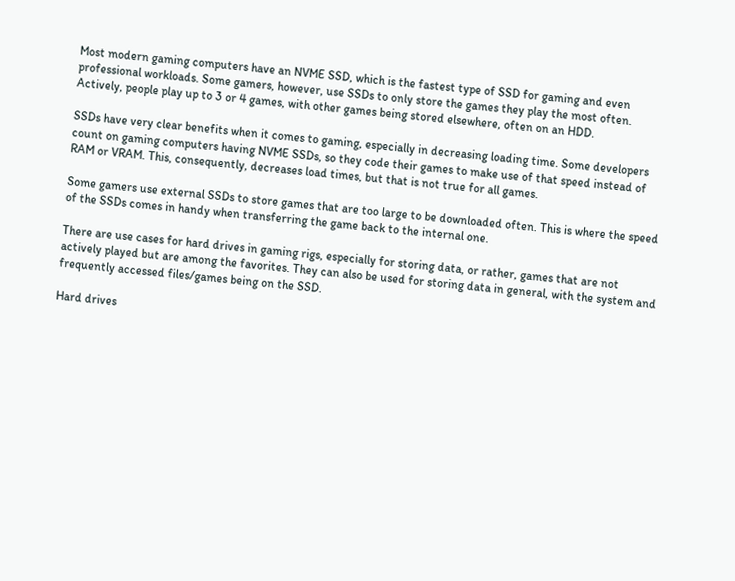Most modern gaming computers have an NVME SSD, which is the fastest type of SSD for gaming and even professional workloads. Some gamers, however, use SSDs to only store the games they play the most often. Actively, people play up to 3 or 4 games, with other games being stored elsewhere, often on an HDD.

SSDs have very clear benefits when it comes to gaming, especially in decreasing loading time. Some developers count on gaming computers having NVME SSDs, so they code their games to make use of that speed instead of RAM or VRAM. This, consequently, decreases load times, but that is not true for all games.

Some gamers use external SSDs to store games that are too large to be downloaded often. This is where the speed of the SSDs comes in handy when transferring the game back to the internal one.

There are use cases for hard drives in gaming rigs, especially for storing data, or rather, games that are not actively played but are among the favorites. They can also be used for storing data in general, with the system and frequently accessed files/games being on the SSD.

Hard drives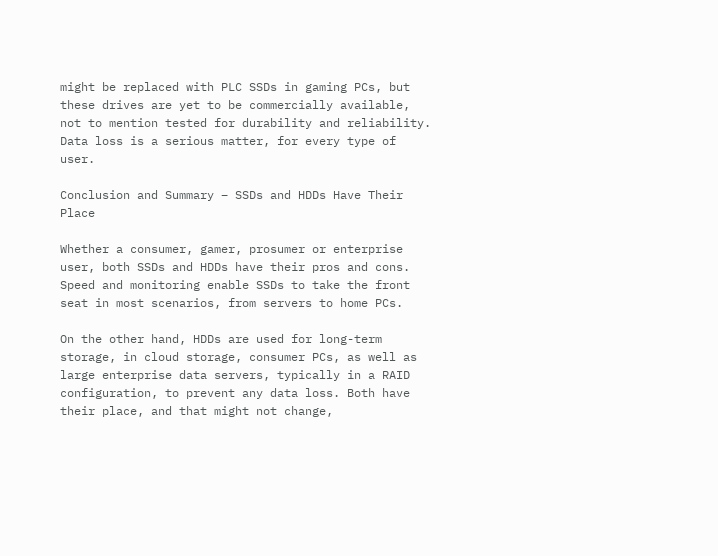might be replaced with PLC SSDs in gaming PCs, but these drives are yet to be commercially available, not to mention tested for durability and reliability. Data loss is a serious matter, for every type of user.

Conclusion and Summary – SSDs and HDDs Have Their Place

Whether a consumer, gamer, prosumer or enterprise user, both SSDs and HDDs have their pros and cons. Speed and monitoring enable SSDs to take the front seat in most scenarios, from servers to home PCs.

On the other hand, HDDs are used for long-term storage, in cloud storage, consumer PCs, as well as large enterprise data servers, typically in a RAID configuration, to prevent any data loss. Both have their place, and that might not change,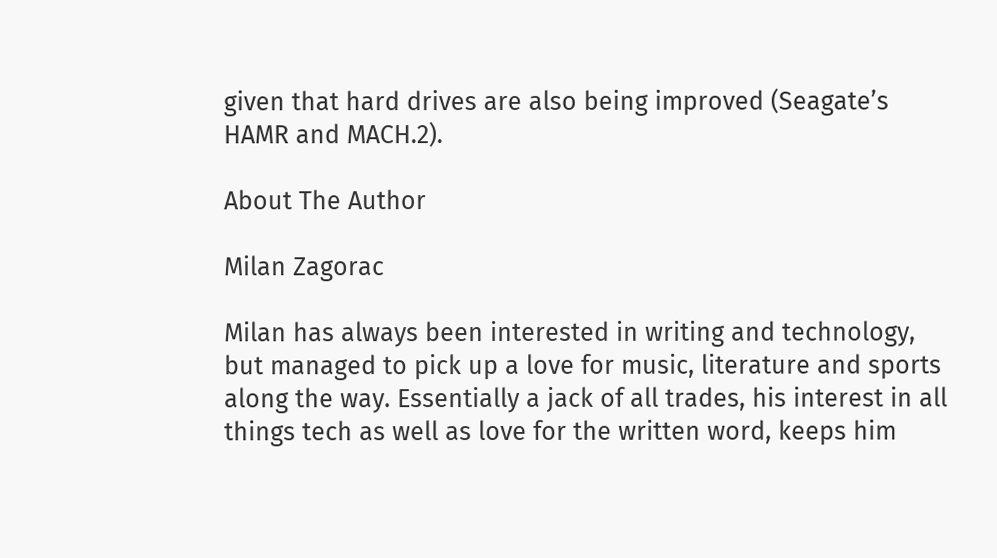given that hard drives are also being improved (Seagate’s HAMR and MACH.2).

About The Author

Milan Zagorac

Milan has always been interested in writing and technology, but managed to pick up a love for music, literature and sports along the way. Essentially a jack of all trades, his interest in all things tech as well as love for the written word, keeps him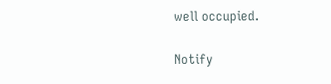well occupied.

Notify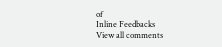of
Inline Feedbacks
View all comments